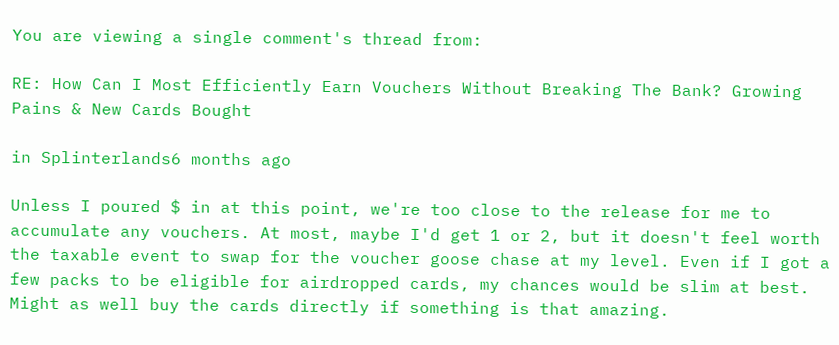You are viewing a single comment's thread from:

RE: How Can I Most Efficiently Earn Vouchers Without Breaking The Bank? Growing Pains & New Cards Bought

in Splinterlands6 months ago

Unless I poured $ in at this point, we're too close to the release for me to accumulate any vouchers. At most, maybe I'd get 1 or 2, but it doesn't feel worth the taxable event to swap for the voucher goose chase at my level. Even if I got a few packs to be eligible for airdropped cards, my chances would be slim at best. Might as well buy the cards directly if something is that amazing.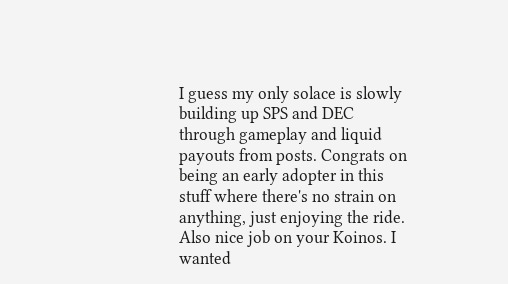I guess my only solace is slowly building up SPS and DEC through gameplay and liquid payouts from posts. Congrats on being an early adopter in this stuff where there's no strain on anything, just enjoying the ride. Also nice job on your Koinos. I wanted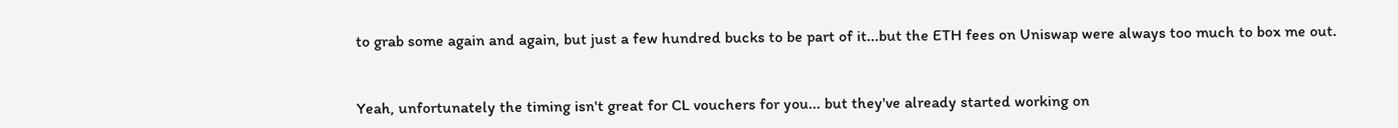to grab some again and again, but just a few hundred bucks to be part of it...but the ETH fees on Uniswap were always too much to box me out.


Yeah, unfortunately the timing isn't great for CL vouchers for you... but they've already started working on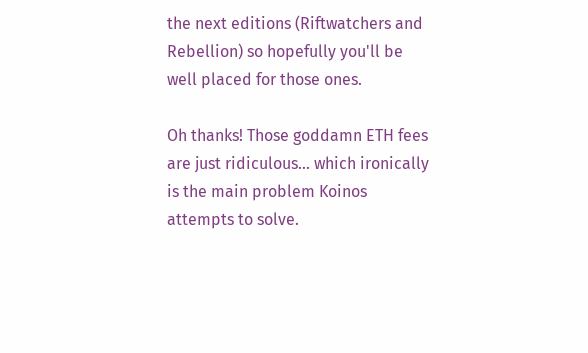the next editions (Riftwatchers and Rebellion) so hopefully you'll be well placed for those ones.

Oh thanks! Those goddamn ETH fees are just ridiculous... which ironically is the main problem Koinos attempts to solve.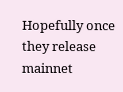Hopefully once they release mainnet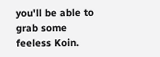you'll be able to grab some feeless Koin.